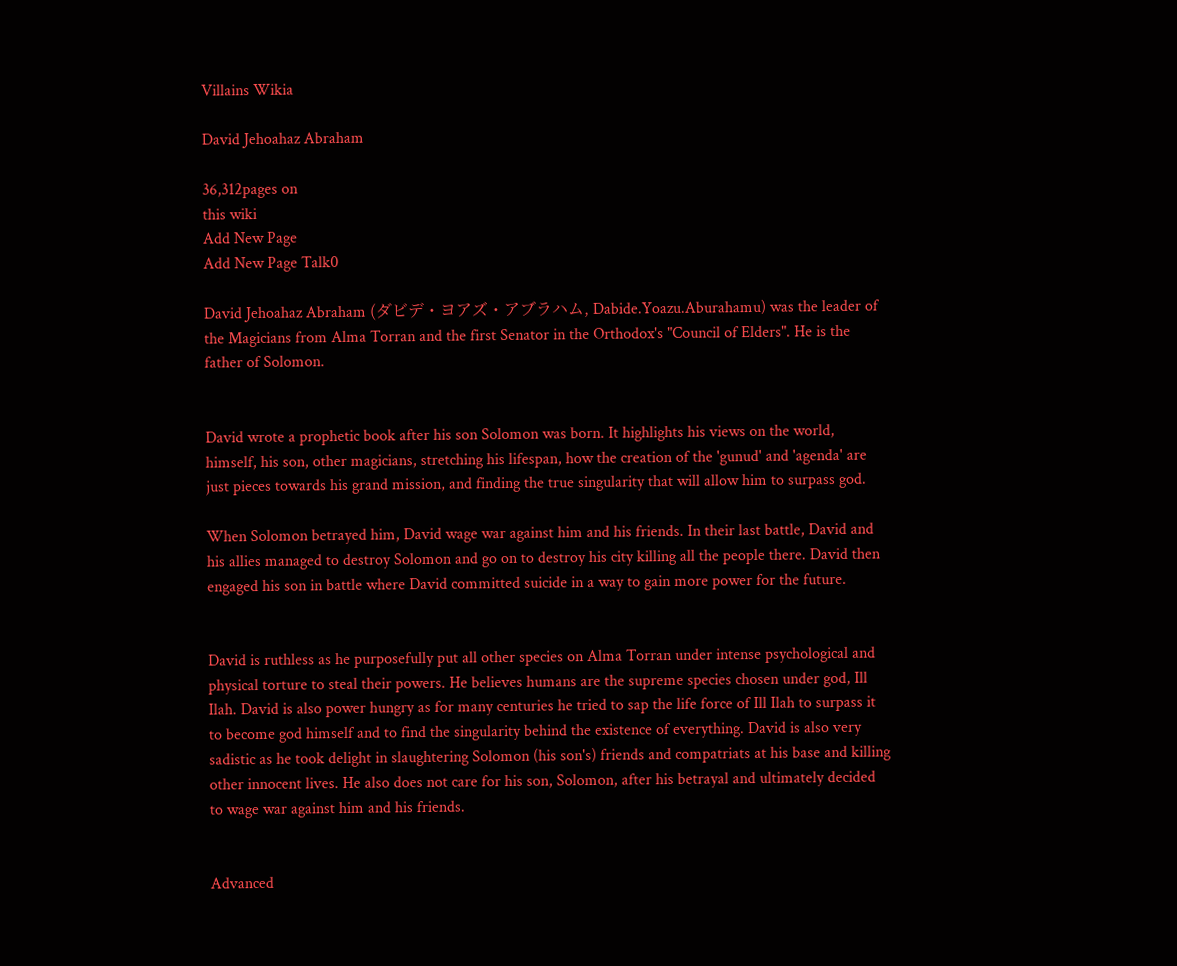Villains Wikia

David Jehoahaz Abraham

36,312pages on
this wiki
Add New Page
Add New Page Talk0

David Jehoahaz Abraham (ダビデ・ヨアズ・アブラハム, Dabide.Yoazu.Aburahamu) was the leader of the Magicians from Alma Torran and the first Senator in the Orthodox's "Council of Elders". He is the father of Solomon.


David wrote a prophetic book after his son Solomon was born. It highlights his views on the world, himself, his son, other magicians, stretching his lifespan, how the creation of the 'gunud' and 'agenda' are just pieces towards his grand mission, and finding the true singularity that will allow him to surpass god.

When Solomon betrayed him, David wage war against him and his friends. In their last battle, David and his allies managed to destroy Solomon and go on to destroy his city killing all the people there. David then engaged his son in battle where David committed suicide in a way to gain more power for the future.


David is ruthless as he purposefully put all other species on Alma Torran under intense psychological and physical torture to steal their powers. He believes humans are the supreme species chosen under god, Ill Ilah. David is also power hungry as for many centuries he tried to sap the life force of Ill Ilah to surpass it to become god himself and to find the singularity behind the existence of everything. David is also very sadistic as he took delight in slaughtering Solomon (his son's) friends and compatriats at his base and killing other innocent lives. He also does not care for his son, Solomon, after his betrayal and ultimately decided to wage war against him and his friends.


Advanced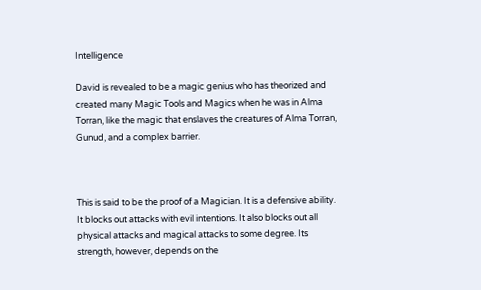Intelligence

David is revealed to be a magic genius who has theorized and created many Magic Tools and Magics when he was in Alma Torran, like the magic that enslaves the creatures of Alma Torran, Gunud, and a complex barrier.



This is said to be the proof of a Magician. It is a defensive ability. It blocks out attacks with evil intentions. It also blocks out all physical attacks and magical attacks to some degree. Its strength, however, depends on the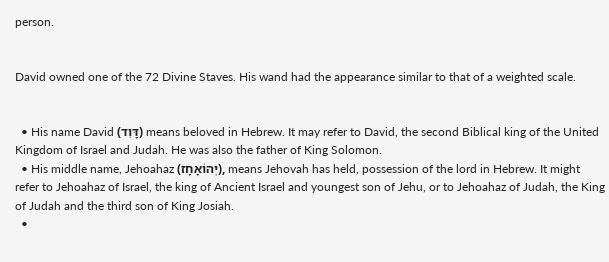person.


David owned one of the 72 Divine Staves. His wand had the appearance similar to that of a weighted scale.


  • His name David (דָּוִד) means beloved in Hebrew. It may refer to David, the second Biblical king of the United Kingdom of Israel and Judah. He was also the father of King Solomon.
  • His middle name, Jehoahaz (יְהוֹאָחָז), means Jehovah has held, possession of the lord in Hebrew. It might refer to Jehoahaz of Israel, the king of Ancient Israel and youngest son of Jehu, or to Jehoahaz of Judah, the King of Judah and the third son of King Josiah.
  •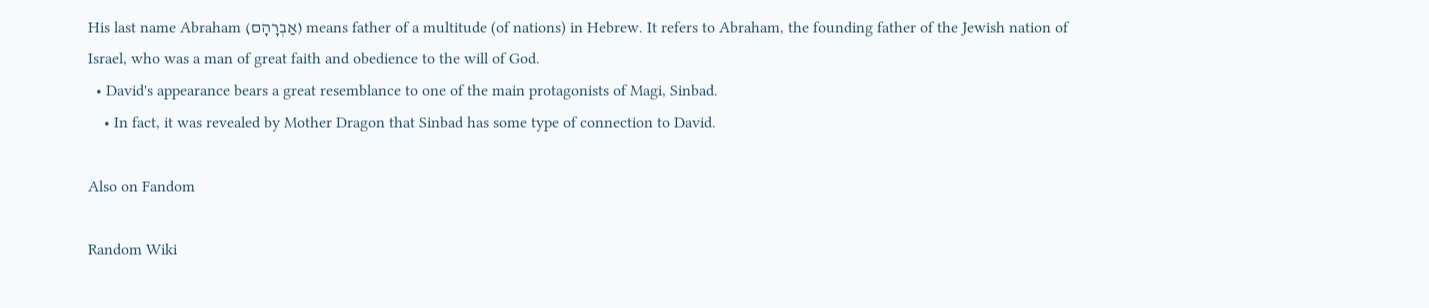His last name Abraham (אַבְרָהָם) means father of a multitude (of nations) in Hebrew. It refers to Abraham, the founding father of the Jewish nation of Israel, who was a man of great faith and obedience to the will of God.
  • David's appearance bears a great resemblance to one of the main protagonists of Magi, Sinbad.
    • In fact, it was revealed by Mother Dragon that Sinbad has some type of connection to David.

Also on Fandom

Random Wiki